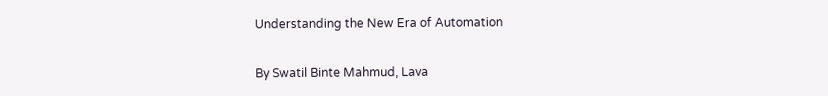Understanding the New Era of Automation

By Swatil Binte Mahmud, Lava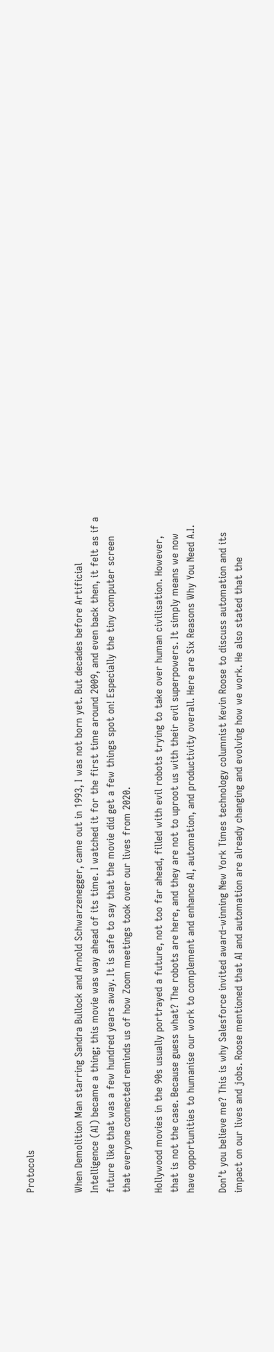Protocols


When Demolition Man starring Sandra Bullock and Arnold Schwarzenegger, came out in 1993, I was not born yet. But decades before Artificial Intelligence (AI) became a thing; this movie was way ahead of its time. I watched it for the first time around 2009, and even back then, it felt as if a future like that was a few hundred years away. It is safe to say that the movie did get a few things spot on! Especially the tiny computer screen that everyone connected reminds us of how Zoom meetings took over our lives from 2020.

Hollywood movies in the 90s usually portrayed a future, not too far ahead, filled with evil robots trying to take over human civilisation. However, that is not the case. Because guess what? The robots are here, and they are not to uproot us with their evil superpowers. It simply means we now have opportunities to humanise our work to complement and enhance AI, automation, and productivity overall. Here are Six Reasons Why You Need A.I.

Don’t you believe me? This is why Salesforce invited award-winning New York Times technology columnist Kevin Roose to discuss automation and its impact on our lives and jobs. Roose mentioned that AI and automation are already changing and evolving how we work. He also stated that the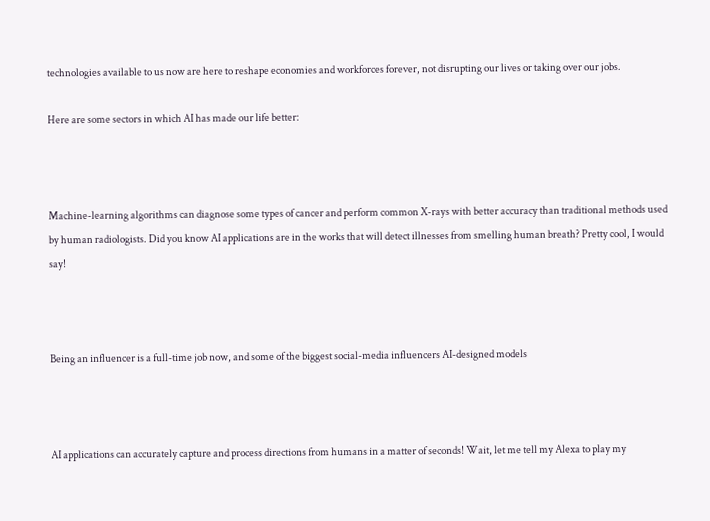technologies available to us now are here to reshape economies and workforces forever, not disrupting our lives or taking over our jobs.

Here are some sectors in which AI has made our life better:



Machine-learning algorithms can diagnose some types of cancer and perform common X-rays with better accuracy than traditional methods used by human radiologists. Did you know AI applications are in the works that will detect illnesses from smelling human breath? Pretty cool, I would say!



Being an influencer is a full-time job now, and some of the biggest social-media influencers AI-designed models



AI applications can accurately capture and process directions from humans in a matter of seconds! Wait, let me tell my Alexa to play my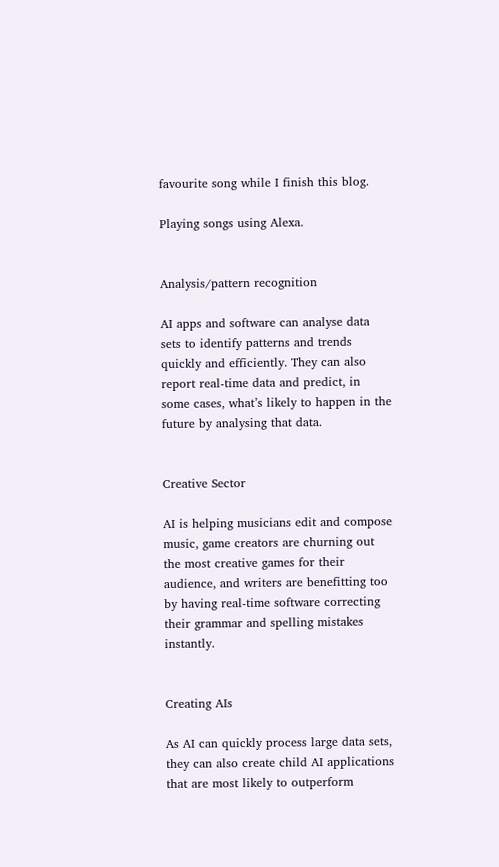favourite song while I finish this blog.

Playing songs using Alexa.


Analysis/pattern recognition

AI apps and software can analyse data sets to identify patterns and trends quickly and efficiently. They can also report real-time data and predict, in some cases, what’s likely to happen in the future by analysing that data.


Creative Sector

AI is helping musicians edit and compose music, game creators are churning out the most creative games for their audience, and writers are benefitting too by having real-time software correcting their grammar and spelling mistakes instantly.


Creating AIs

As AI can quickly process large data sets, they can also create child AI applications that are most likely to outperform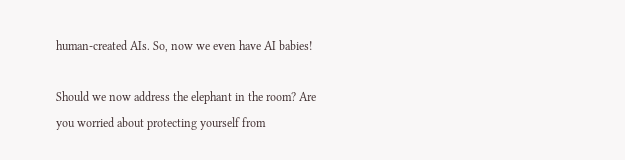human-created AIs. So, now we even have AI babies!

Should we now address the elephant in the room? Are you worried about protecting yourself from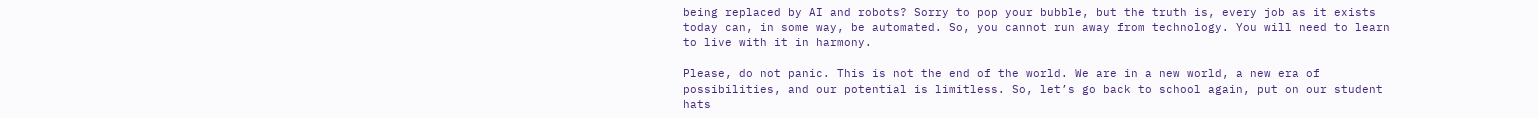being replaced by AI and robots? Sorry to pop your bubble, but the truth is, every job as it exists today can, in some way, be automated. So, you cannot run away from technology. You will need to learn to live with it in harmony.

Please, do not panic. This is not the end of the world. We are in a new world, a new era of possibilities, and our potential is limitless. So, let’s go back to school again, put on our student hats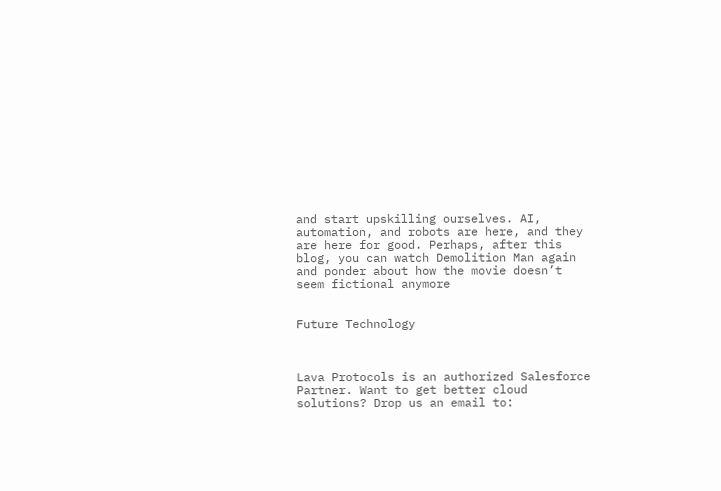and start upskilling ourselves. AI, automation, and robots are here, and they are here for good. Perhaps, after this blog, you can watch Demolition Man again and ponder about how the movie doesn’t seem fictional anymore


Future Technology



Lava Protocols is an authorized Salesforce Partner. Want to get better cloud solutions? Drop us an email to: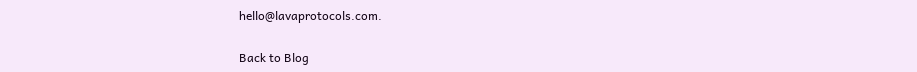hello@lavaprotocols.com.

Back to Blog